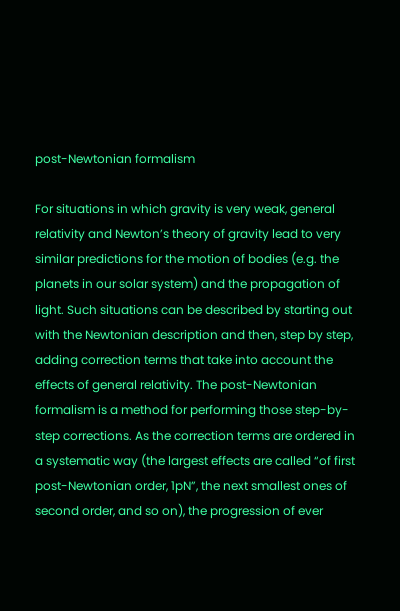post-Newtonian formalism

For situations in which gravity is very weak, general relativity and Newton’s theory of gravity lead to very similar predictions for the motion of bodies (e.g. the planets in our solar system) and the propagation of light. Such situations can be described by starting out with the Newtonian description and then, step by step, adding correction terms that take into account the effects of general relativity. The post-Newtonian formalism is a method for performing those step-by-step corrections. As the correction terms are ordered in a systematic way (the largest effects are called “of first post-Newtonian order, 1pN”, the next smallest ones of second order, and so on), the progression of ever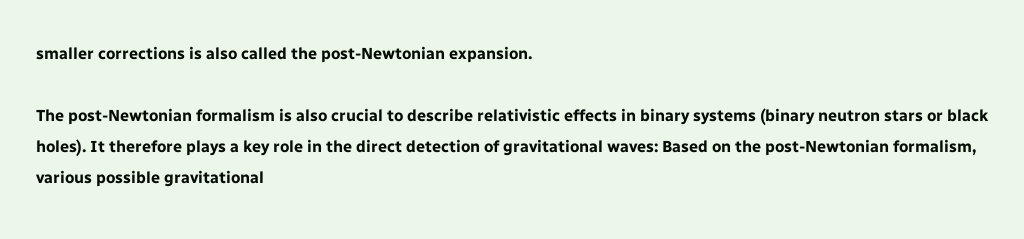smaller corrections is also called the post-Newtonian expansion.

The post-Newtonian formalism is also crucial to describe relativistic effects in binary systems (binary neutron stars or black holes). It therefore plays a key role in the direct detection of gravitational waves: Based on the post-Newtonian formalism, various possible gravitational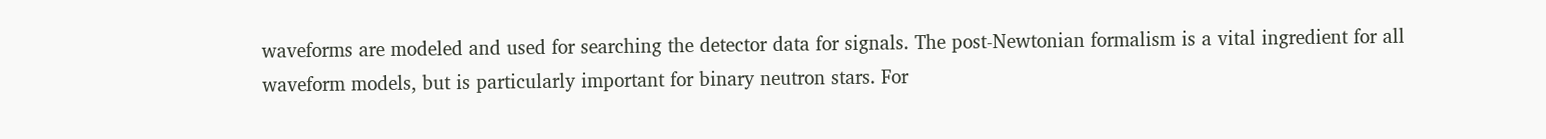waveforms are modeled and used for searching the detector data for signals. The post-Newtonian formalism is a vital ingredient for all waveform models, but is particularly important for binary neutron stars. For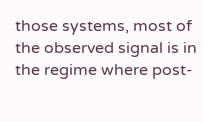those systems, most of the observed signal is in the regime where post-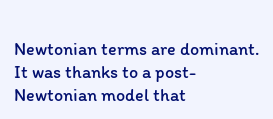Newtonian terms are dominant. It was thanks to a post-Newtonian model that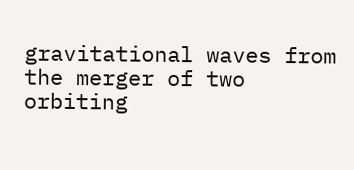gravitational waves from the merger of two orbiting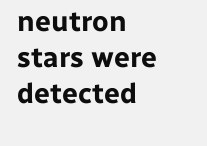neutron stars were detected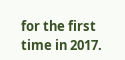for the first time in 2017.